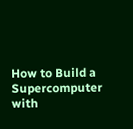How to Build a Supercomputer with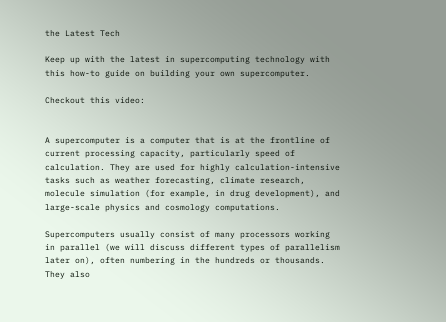the Latest Tech

Keep up with the latest in supercomputing technology with this how-to guide on building your own supercomputer.

Checkout this video:


A supercomputer is a computer that is at the frontline of current processing capacity, particularly speed of calculation. They are used for highly calculation-intensive tasks such as weather forecasting, climate research, molecule simulation (for example, in drug development), and large-scale physics and cosmology computations.

Supercomputers usually consist of many processors working in parallel (we will discuss different types of parallelism later on), often numbering in the hundreds or thousands. They also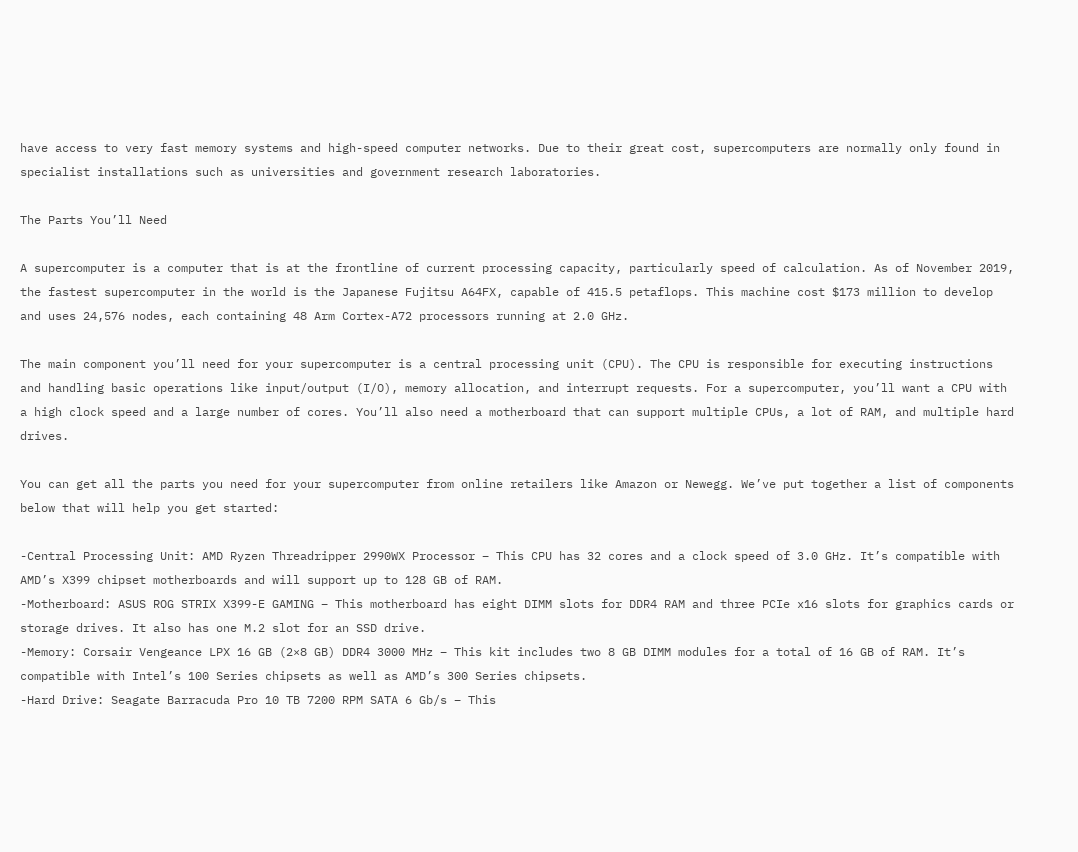have access to very fast memory systems and high-speed computer networks. Due to their great cost, supercomputers are normally only found in specialist installations such as universities and government research laboratories.

The Parts You’ll Need

A supercomputer is a computer that is at the frontline of current processing capacity, particularly speed of calculation. As of November 2019, the fastest supercomputer in the world is the Japanese Fujitsu A64FX, capable of 415.5 petaflops. This machine cost $173 million to develop and uses 24,576 nodes, each containing 48 Arm Cortex-A72 processors running at 2.0 GHz.

The main component you’ll need for your supercomputer is a central processing unit (CPU). The CPU is responsible for executing instructions and handling basic operations like input/output (I/O), memory allocation, and interrupt requests. For a supercomputer, you’ll want a CPU with a high clock speed and a large number of cores. You’ll also need a motherboard that can support multiple CPUs, a lot of RAM, and multiple hard drives.

You can get all the parts you need for your supercomputer from online retailers like Amazon or Newegg. We’ve put together a list of components below that will help you get started:

-Central Processing Unit: AMD Ryzen Threadripper 2990WX Processor – This CPU has 32 cores and a clock speed of 3.0 GHz. It’s compatible with AMD’s X399 chipset motherboards and will support up to 128 GB of RAM.
-Motherboard: ASUS ROG STRIX X399-E GAMING – This motherboard has eight DIMM slots for DDR4 RAM and three PCIe x16 slots for graphics cards or storage drives. It also has one M.2 slot for an SSD drive.
-Memory: Corsair Vengeance LPX 16 GB (2×8 GB) DDR4 3000 MHz – This kit includes two 8 GB DIMM modules for a total of 16 GB of RAM. It’s compatible with Intel’s 100 Series chipsets as well as AMD’s 300 Series chipsets.
-Hard Drive: Seagate Barracuda Pro 10 TB 7200 RPM SATA 6 Gb/s – This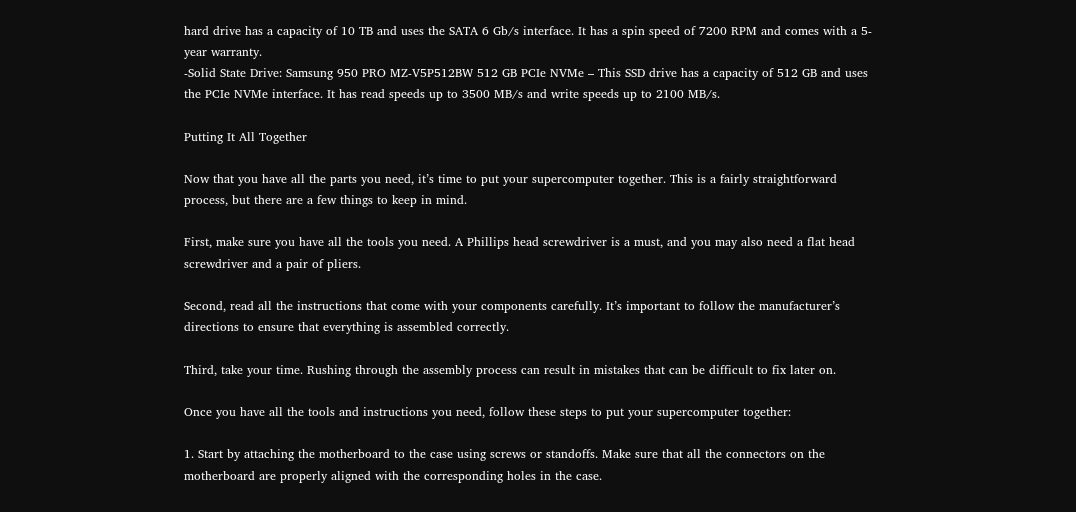hard drive has a capacity of 10 TB and uses the SATA 6 Gb/s interface. It has a spin speed of 7200 RPM and comes with a 5-year warranty.
-Solid State Drive: Samsung 950 PRO MZ-V5P512BW 512 GB PCIe NVMe – This SSD drive has a capacity of 512 GB and uses the PCIe NVMe interface. It has read speeds up to 3500 MB/s and write speeds up to 2100 MB/s.

Putting It All Together

Now that you have all the parts you need, it’s time to put your supercomputer together. This is a fairly straightforward process, but there are a few things to keep in mind.

First, make sure you have all the tools you need. A Phillips head screwdriver is a must, and you may also need a flat head screwdriver and a pair of pliers.

Second, read all the instructions that come with your components carefully. It’s important to follow the manufacturer’s directions to ensure that everything is assembled correctly.

Third, take your time. Rushing through the assembly process can result in mistakes that can be difficult to fix later on.

Once you have all the tools and instructions you need, follow these steps to put your supercomputer together:

1. Start by attaching the motherboard to the case using screws or standoffs. Make sure that all the connectors on the motherboard are properly aligned with the corresponding holes in the case.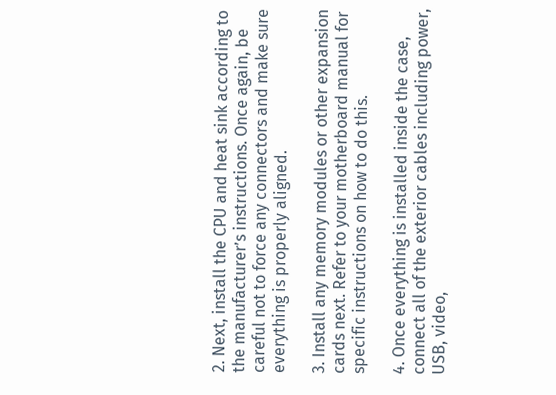2. Next, install the CPU and heat sink according to the manufacturer’s instructions. Once again, be careful not to force any connectors and make sure everything is properly aligned.

3. Install any memory modules or other expansion cards next. Refer to your motherboard manual for specific instructions on how to do this.

4. Once everything is installed inside the case, connect all of the exterior cables including power, USB, video,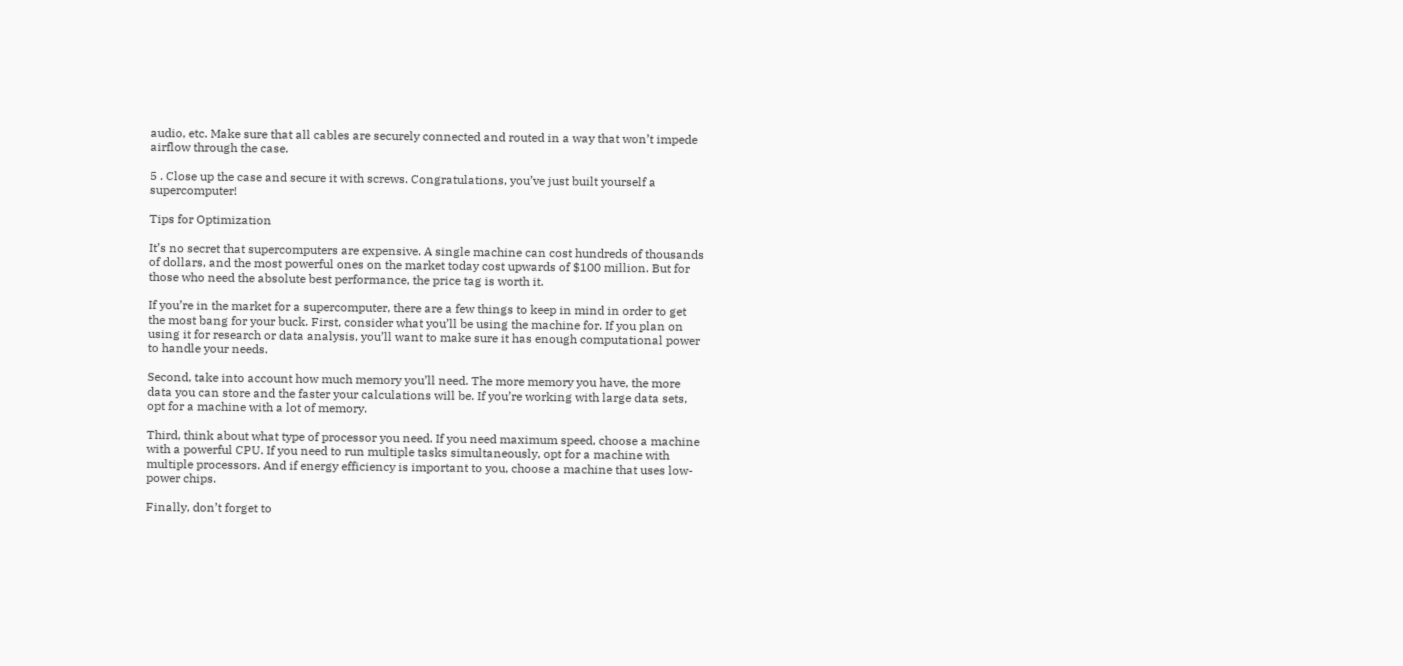audio, etc. Make sure that all cables are securely connected and routed in a way that won’t impede airflow through the case.

5 . Close up the case and secure it with screws. Congratulations, you’ve just built yourself a supercomputer!

Tips for Optimization

It’s no secret that supercomputers are expensive. A single machine can cost hundreds of thousands of dollars, and the most powerful ones on the market today cost upwards of $100 million. But for those who need the absolute best performance, the price tag is worth it.

If you’re in the market for a supercomputer, there are a few things to keep in mind in order to get the most bang for your buck. First, consider what you’ll be using the machine for. If you plan on using it for research or data analysis, you’ll want to make sure it has enough computational power to handle your needs.

Second, take into account how much memory you’ll need. The more memory you have, the more data you can store and the faster your calculations will be. If you’re working with large data sets, opt for a machine with a lot of memory.

Third, think about what type of processor you need. If you need maximum speed, choose a machine with a powerful CPU. If you need to run multiple tasks simultaneously, opt for a machine with multiple processors. And if energy efficiency is important to you, choose a machine that uses low-power chips.

Finally, don’t forget to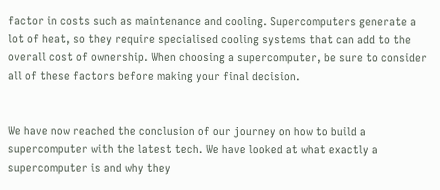factor in costs such as maintenance and cooling. Supercomputers generate a lot of heat, so they require specialised cooling systems that can add to the overall cost of ownership. When choosing a supercomputer, be sure to consider all of these factors before making your final decision.


We have now reached the conclusion of our journey on how to build a supercomputer with the latest tech. We have looked at what exactly a supercomputer is and why they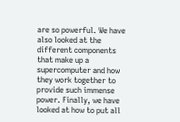are so powerful. We have also looked at the different components that make up a supercomputer and how they work together to provide such immense power. Finally, we have looked at how to put all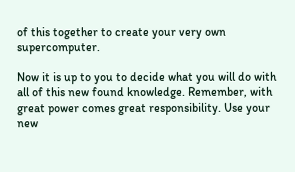of this together to create your very own supercomputer.

Now it is up to you to decide what you will do with all of this new found knowledge. Remember, with great power comes great responsibility. Use your new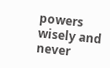powers wisely and never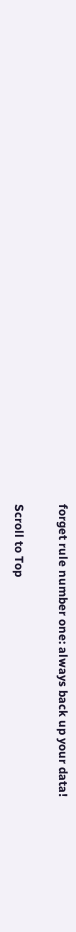forget rule number one: always back up your data!

Scroll to Top